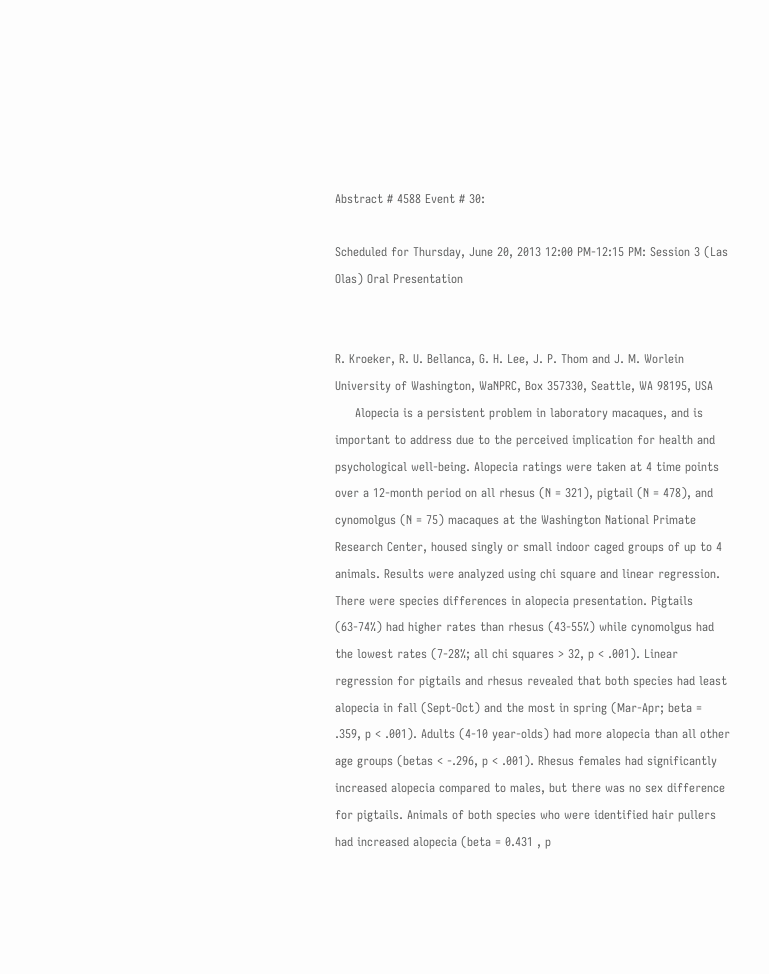Abstract # 4588 Event # 30:

Scheduled for Thursday, June 20, 2013 12:00 PM-12:15 PM: Session 3 (Las Olas) Oral Presentation


R. Kroeker, R. U. Bellanca, G. H. Lee, J. P. Thom and J. M. Worlein
University of Washington, WaNPRC, Box 357330, Seattle, WA 98195, USA
     Alopecia is a persistent problem in laboratory macaques, and is important to address due to the perceived implication for health and psychological well-being. Alopecia ratings were taken at 4 time points over a 12-month period on all rhesus (N = 321), pigtail (N = 478), and cynomolgus (N = 75) macaques at the Washington National Primate Research Center, housed singly or small indoor caged groups of up to 4 animals. Results were analyzed using chi square and linear regression. There were species differences in alopecia presentation. Pigtails (63-74%) had higher rates than rhesus (43-55%) while cynomolgus had the lowest rates (7-28%; all chi squares > 32, p < .001). Linear regression for pigtails and rhesus revealed that both species had least alopecia in fall (Sept-Oct) and the most in spring (Mar-Apr; beta = .359, p < .001). Adults (4-10 year-olds) had more alopecia than all other age groups (betas < -.296, p < .001). Rhesus females had significantly increased alopecia compared to males, but there was no sex difference for pigtails. Animals of both species who were identified hair pullers had increased alopecia (beta = 0.431 , p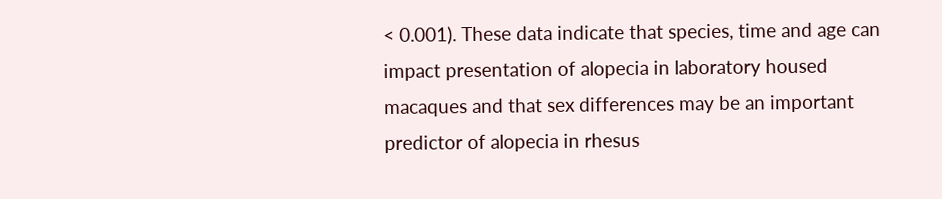< 0.001). These data indicate that species, time and age can impact presentation of alopecia in laboratory housed macaques and that sex differences may be an important predictor of alopecia in rhesus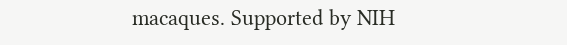macaques. Supported by NIH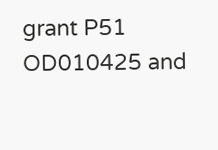grant P51 OD010425 and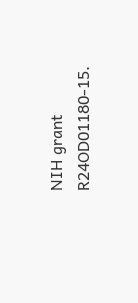NIH grant R24OD01180-15.